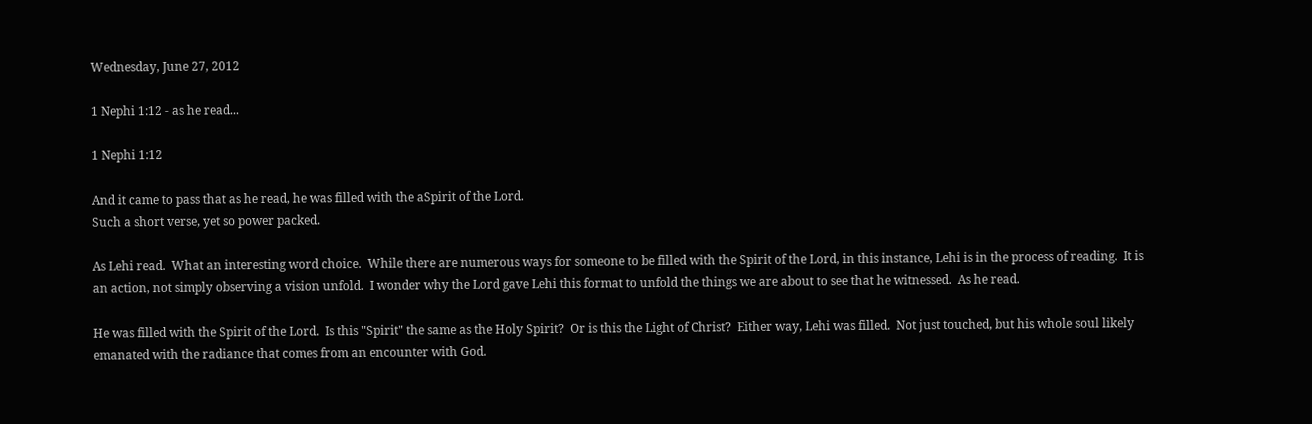Wednesday, June 27, 2012

1 Nephi 1:12 - as he read...

1 Nephi 1:12

And it came to pass that as he read, he was filled with the aSpirit of the Lord.
Such a short verse, yet so power packed.

As Lehi read.  What an interesting word choice.  While there are numerous ways for someone to be filled with the Spirit of the Lord, in this instance, Lehi is in the process of reading.  It is an action, not simply observing a vision unfold.  I wonder why the Lord gave Lehi this format to unfold the things we are about to see that he witnessed.  As he read.

He was filled with the Spirit of the Lord.  Is this "Spirit" the same as the Holy Spirit?  Or is this the Light of Christ?  Either way, Lehi was filled.  Not just touched, but his whole soul likely emanated with the radiance that comes from an encounter with God.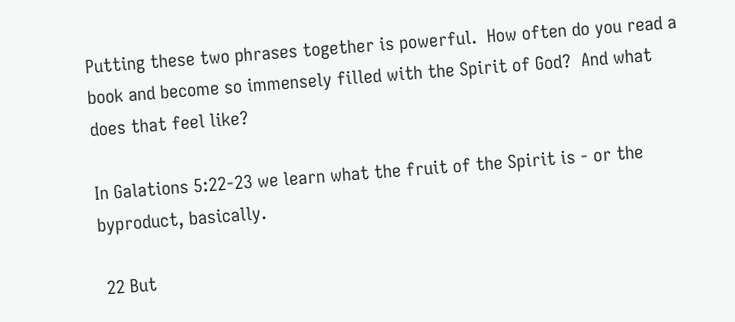Putting these two phrases together is powerful.  How often do you read a book and become so immensely filled with the Spirit of God?  And what does that feel like?

In Galations 5:22-23 we learn what the fruit of the Spirit is - or the byproduct, basically.

 22 But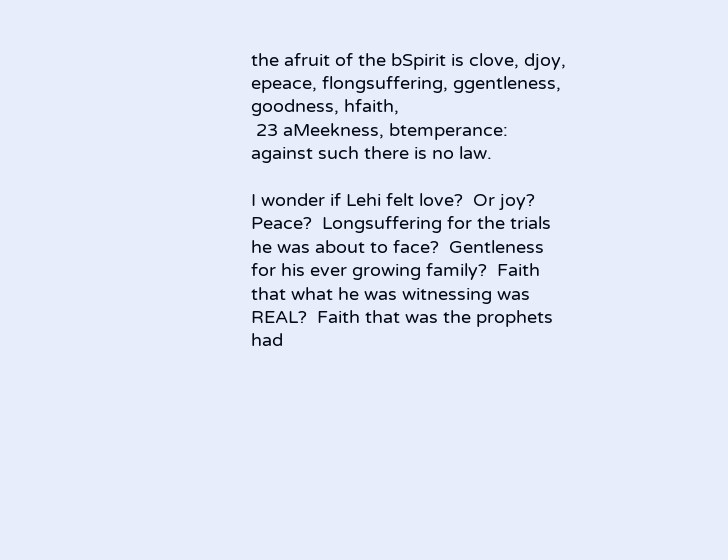the afruit of the bSpirit is clove, djoy, epeace, flongsuffering, ggentleness, goodness, hfaith,
 23 aMeekness, btemperance: against such there is no law.

I wonder if Lehi felt love?  Or joy?  Peace?  Longsuffering for the trials he was about to face?  Gentleness for his ever growing family?  Faith that what he was witnessing was REAL?  Faith that was the prophets had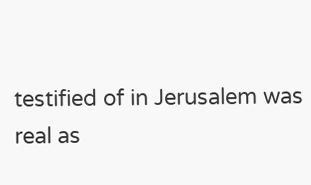testified of in Jerusalem was real as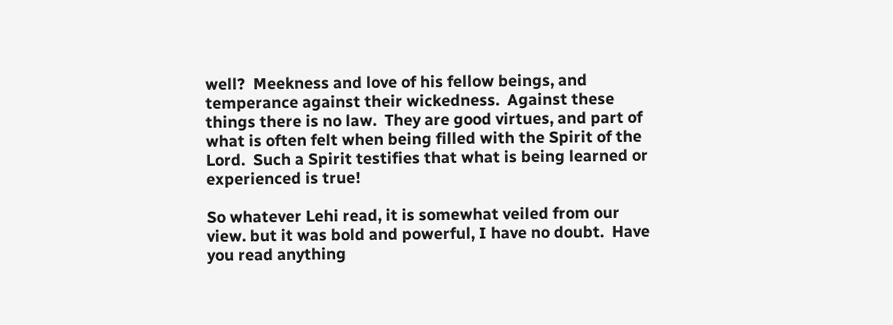well?  Meekness and love of his fellow beings, and temperance against their wickedness.  Against these things there is no law.  They are good virtues, and part of what is often felt when being filled with the Spirit of the Lord.  Such a Spirit testifies that what is being learned or experienced is true!

So whatever Lehi read, it is somewhat veiled from our view. but it was bold and powerful, I have no doubt.  Have you read anything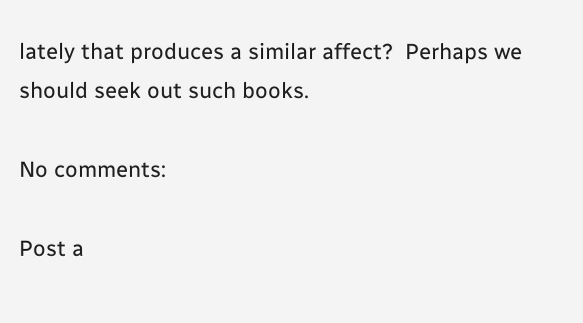lately that produces a similar affect?  Perhaps we should seek out such books.

No comments:

Post a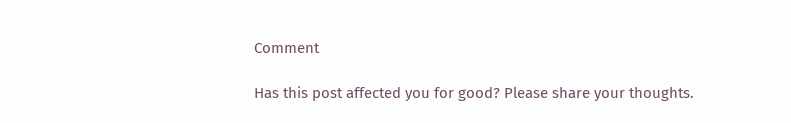Comment

Has this post affected you for good? Please share your thoughts.